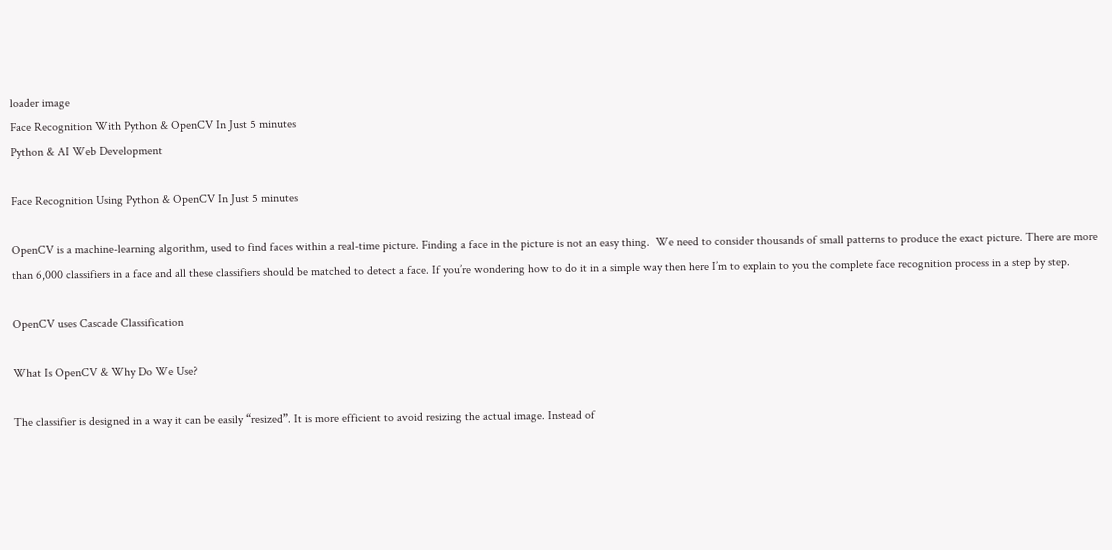loader image
Face Recognition With Python & OpenCV In Just 5 minutes
Python & AI Web Development

Face Recognition Using Python & OpenCV In Just 5 minutes

OpenCV is a machine-learning algorithm, used to find faces within a real-time picture. Finding a face in the picture is not an easy thing.  We need to consider thousands of small patterns to produce the exact picture. There are more than 6,000 classifiers in a face and all these classifiers should be matched to detect a face. If you’re wondering how to do it in a simple way then here I’m to explain to you the complete face recognition process in a step by step.

OpenCV uses Cascade Classification

What Is OpenCV & Why Do We Use?

The classifier is designed in a way it can be easily “resized”. It is more efficient to avoid resizing the actual image. Instead of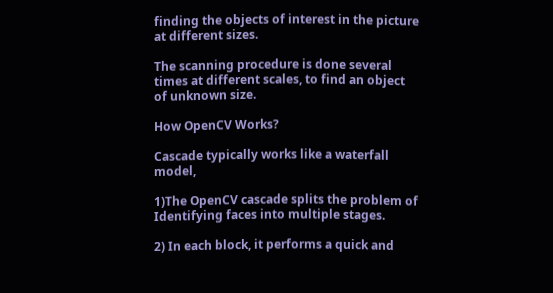finding the objects of interest in the picture at different sizes.

The scanning procedure is done several times at different scales, to find an object of unknown size.

How OpenCV Works?

Cascade typically works like a waterfall model,

1)The OpenCV cascade splits the problem of Identifying faces into multiple stages.

2) In each block, it performs a quick and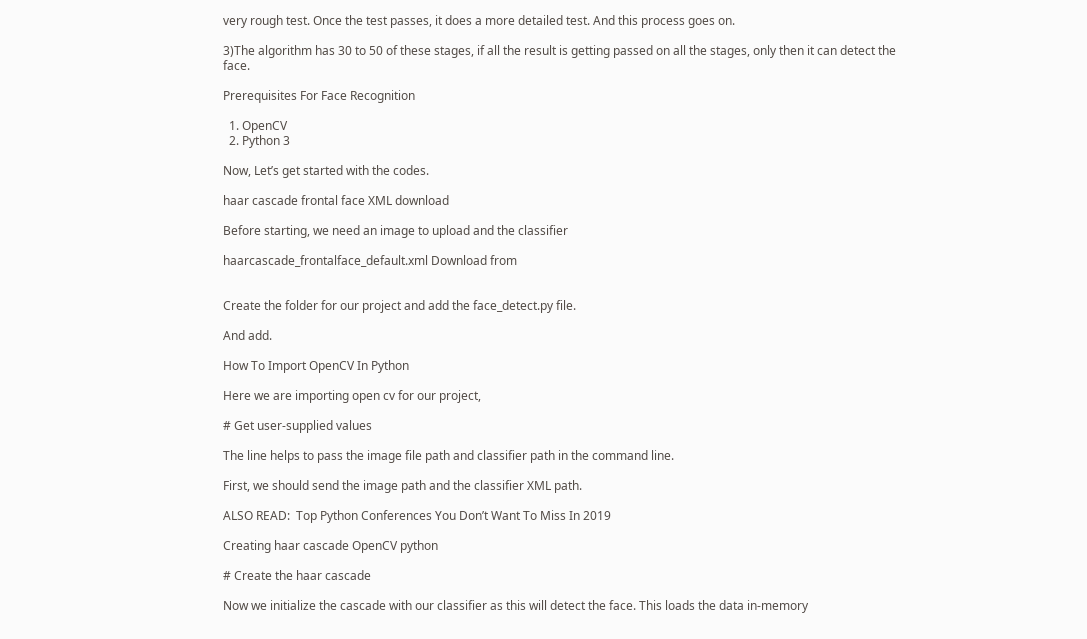very rough test. Once the test passes, it does a more detailed test. And this process goes on.

3)The algorithm has 30 to 50 of these stages, if all the result is getting passed on all the stages, only then it can detect the face.

Prerequisites For Face Recognition

  1. OpenCV
  2. Python 3

Now, Let’s get started with the codes.

haar cascade frontal face XML download

Before starting, we need an image to upload and the classifier

haarcascade_frontalface_default.xml Download from


Create the folder for our project and add the face_detect.py file.

And add.

How To Import OpenCV In Python

Here we are importing open cv for our project,

# Get user-supplied values

The line helps to pass the image file path and classifier path in the command line.

First, we should send the image path and the classifier XML path.

ALSO READ:  Top Python Conferences You Don’t Want To Miss In 2019

Creating haar cascade OpenCV python

# Create the haar cascade

Now we initialize the cascade with our classifier as this will detect the face. This loads the data in-memory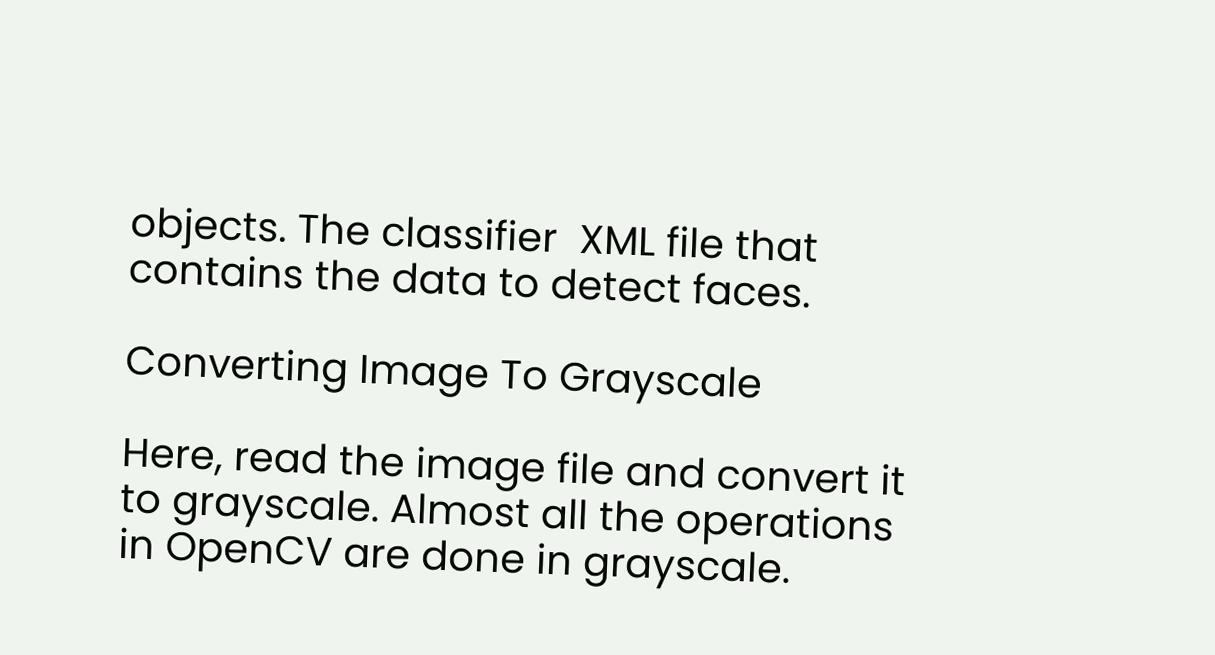objects. The classifier  XML file that contains the data to detect faces.

Converting Image To Grayscale

Here, read the image file and convert it to grayscale. Almost all the operations in OpenCV are done in grayscale.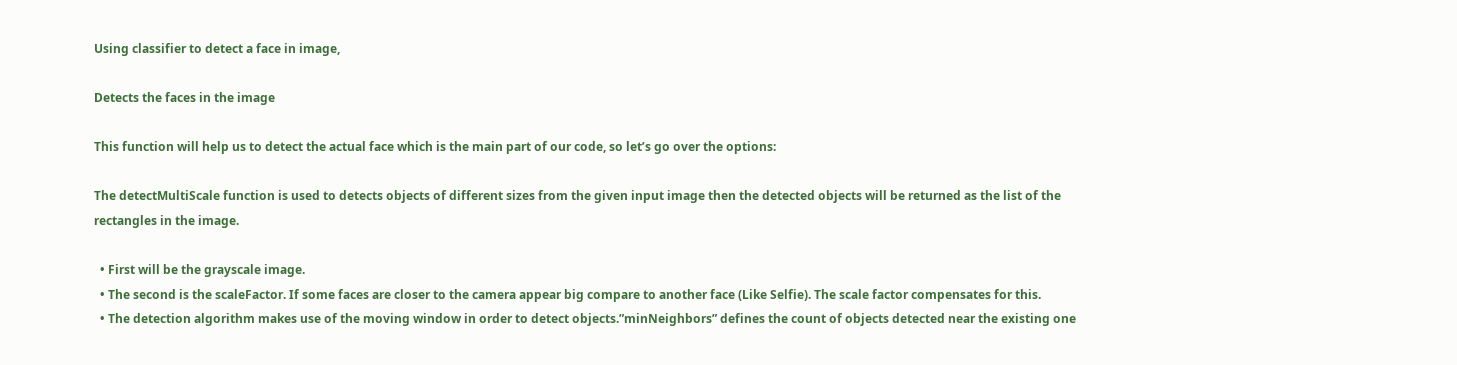Using classifier to detect a face in image,

Detects the faces in the image

This function will help us to detect the actual face which is the main part of our code, so let’s go over the options:

The detectMultiScale function is used to detects objects of different sizes from the given input image then the detected objects will be returned as the list of the rectangles in the image.

  • First will be the grayscale image.
  • The second is the scaleFactor. If some faces are closer to the camera appear big compare to another face (Like Selfie). The scale factor compensates for this.
  • The detection algorithm makes use of the moving window in order to detect objects.”minNeighbors” defines the count of objects detected near the existing one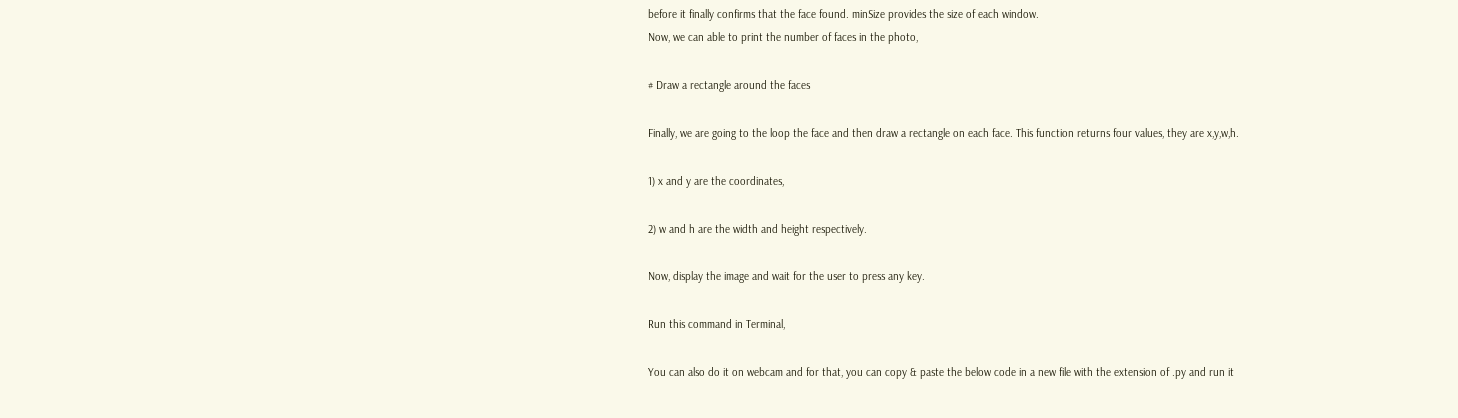before it finally confirms that the face found. minSize provides the size of each window.
Now, we can able to print the number of faces in the photo,

# Draw a rectangle around the faces

Finally, we are going to the loop the face and then draw a rectangle on each face. This function returns four values, they are x,y,w,h.

1) x and y are the coordinates,

2) w and h are the width and height respectively.

Now, display the image and wait for the user to press any key.

Run this command in Terminal,

You can also do it on webcam and for that, you can copy & paste the below code in a new file with the extension of .py and run it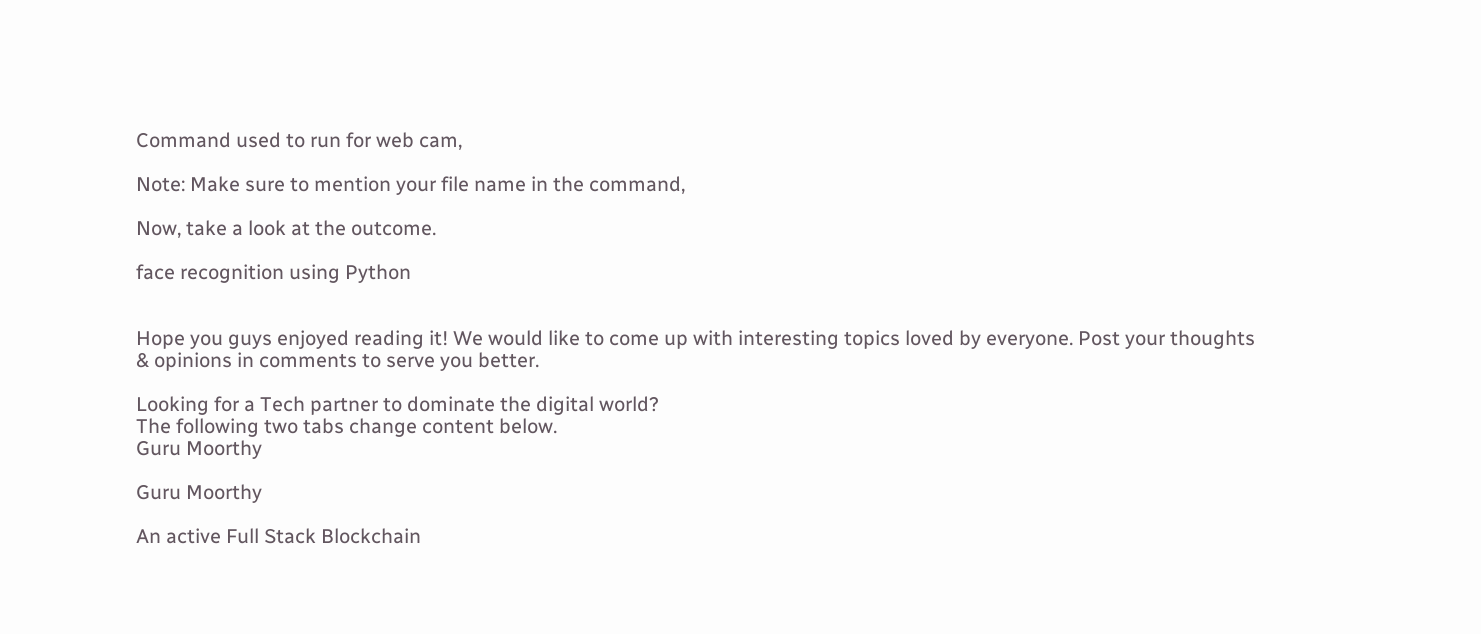Command used to run for web cam,

Note: Make sure to mention your file name in the command,

Now, take a look at the outcome.

face recognition using Python


Hope you guys enjoyed reading it! We would like to come up with interesting topics loved by everyone. Post your thoughts & opinions in comments to serve you better.

Looking for a Tech partner to dominate the digital world?
The following two tabs change content below.
Guru Moorthy

Guru Moorthy

An active Full Stack Blockchain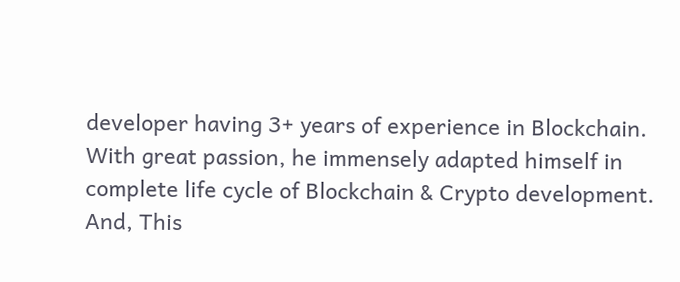developer having 3+ years of experience in Blockchain. With great passion, he immensely adapted himself in complete life cycle of Blockchain & Crypto development. And, This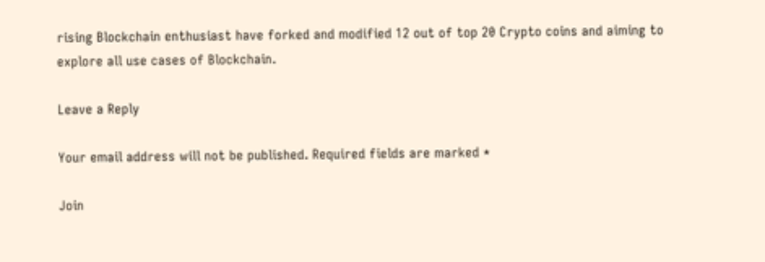rising Blockchain enthusiast have forked and modified 12 out of top 20 Crypto coins and aiming to explore all use cases of Blockchain.

Leave a Reply

Your email address will not be published. Required fields are marked *

Join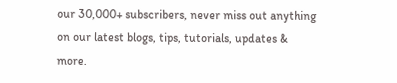our 30,000+ subscribers, never miss out anything on our latest blogs, tips, tutorials, updates & more.